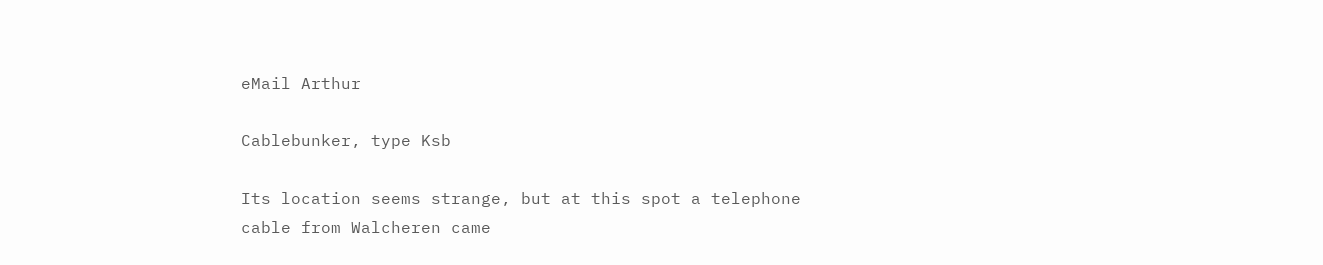eMail Arthur

Cablebunker, type Ksb

Its location seems strange, but at this spot a telephone cable from Walcheren came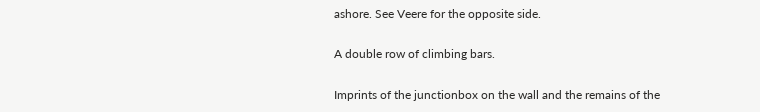ashore. See Veere for the opposite side.

A double row of climbing bars.

Imprints of the junctionbox on the wall and the remains of the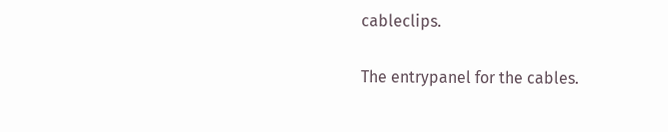cableclips.

The entrypanel for the cables.